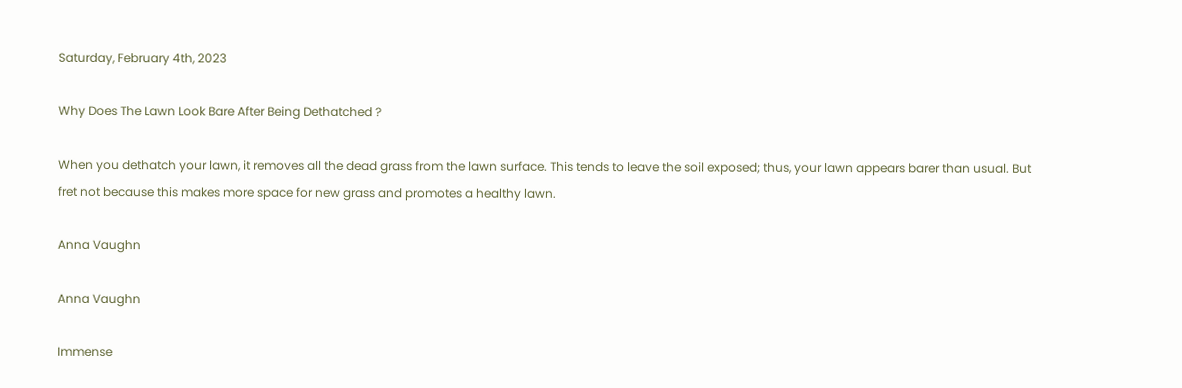Saturday, February 4th, 2023

Why Does The Lawn Look Bare After Being Dethatched ?

When you dethatch your lawn, it removes all the dead grass from the lawn surface. This tends to leave the soil exposed; thus, your lawn appears barer than usual. But fret not because this makes more space for new grass and promotes a healthy lawn.

Anna Vaughn

Anna Vaughn

Immense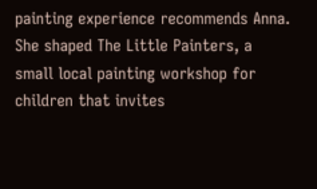painting experience recommends Anna. She shaped The Little Painters, a small local painting workshop for children that invites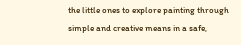the little ones to explore painting through simple and creative means in a safe,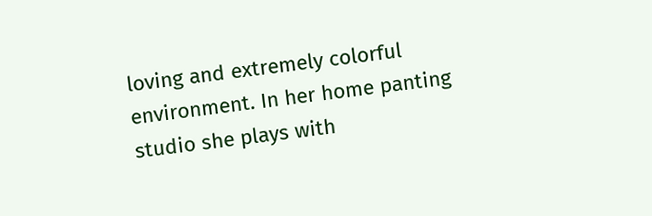loving and extremely colorful environment. In her home panting studio she plays with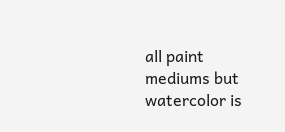all paint mediums but watercolor is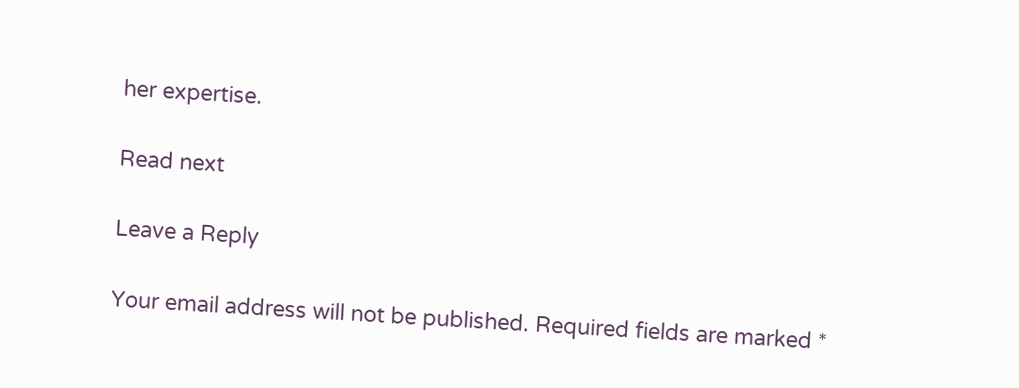her expertise.

Read next

Leave a Reply

Your email address will not be published. Required fields are marked *